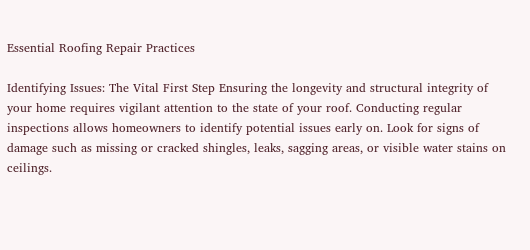Essential Roofing Repair Practices

Identifying Issues: The Vital First Step Ensuring the longevity and structural integrity of your home requires vigilant attention to the state of your roof. Conducting regular inspections allows homeowners to identify potential issues early on. Look for signs of damage such as missing or cracked shingles, leaks, sagging areas, or visible water stains on ceilings.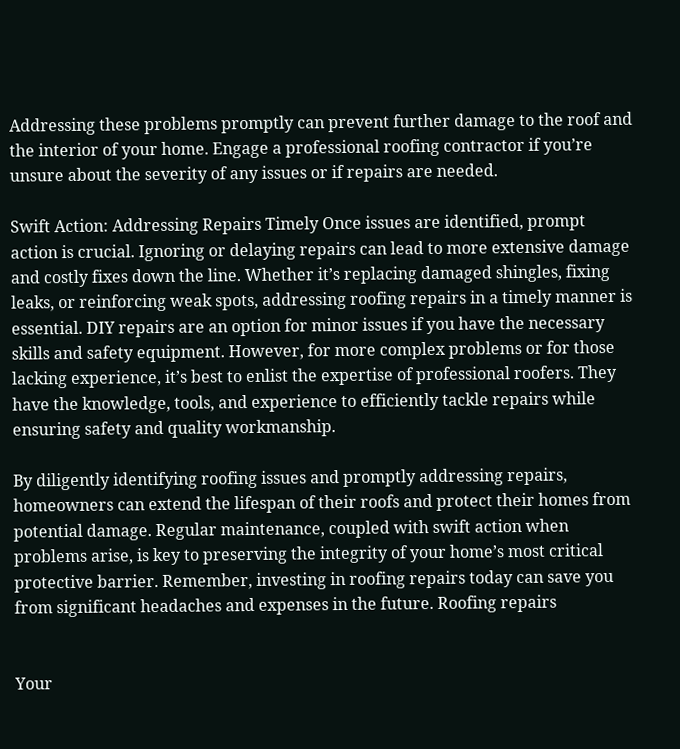Addressing these problems promptly can prevent further damage to the roof and the interior of your home. Engage a professional roofing contractor if you’re unsure about the severity of any issues or if repairs are needed.

Swift Action: Addressing Repairs Timely Once issues are identified, prompt action is crucial. Ignoring or delaying repairs can lead to more extensive damage and costly fixes down the line. Whether it’s replacing damaged shingles, fixing leaks, or reinforcing weak spots, addressing roofing repairs in a timely manner is essential. DIY repairs are an option for minor issues if you have the necessary skills and safety equipment. However, for more complex problems or for those lacking experience, it’s best to enlist the expertise of professional roofers. They have the knowledge, tools, and experience to efficiently tackle repairs while ensuring safety and quality workmanship.

By diligently identifying roofing issues and promptly addressing repairs, homeowners can extend the lifespan of their roofs and protect their homes from potential damage. Regular maintenance, coupled with swift action when problems arise, is key to preserving the integrity of your home’s most critical protective barrier. Remember, investing in roofing repairs today can save you from significant headaches and expenses in the future. Roofing repairs


Your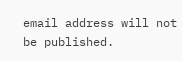email address will not be published.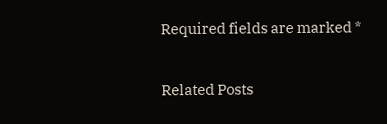Required fields are marked *

Related Posts